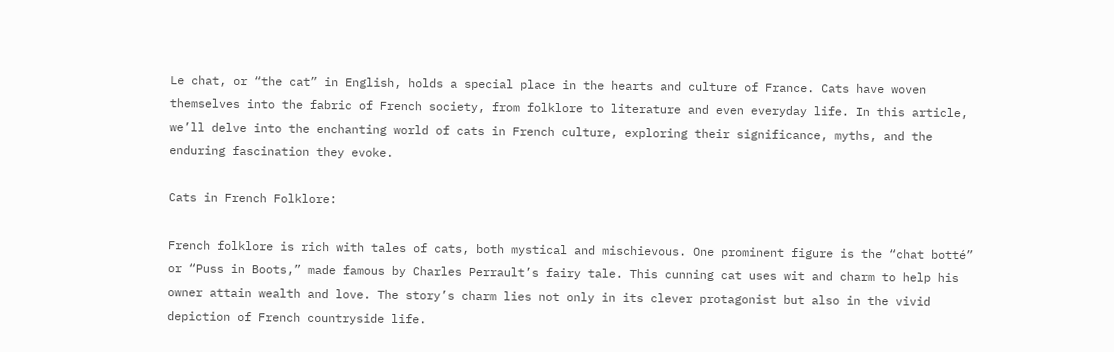Le chat, or “the cat” in English, holds a special place in the hearts and culture of France. Cats have woven themselves into the fabric of French society, from folklore to literature and even everyday life. In this article, we’ll delve into the enchanting world of cats in French culture, exploring their significance, myths, and the enduring fascination they evoke.

Cats in French Folklore:

French folklore is rich with tales of cats, both mystical and mischievous. One prominent figure is the “chat botté” or “Puss in Boots,” made famous by Charles Perrault’s fairy tale. This cunning cat uses wit and charm to help his owner attain wealth and love. The story’s charm lies not only in its clever protagonist but also in the vivid depiction of French countryside life.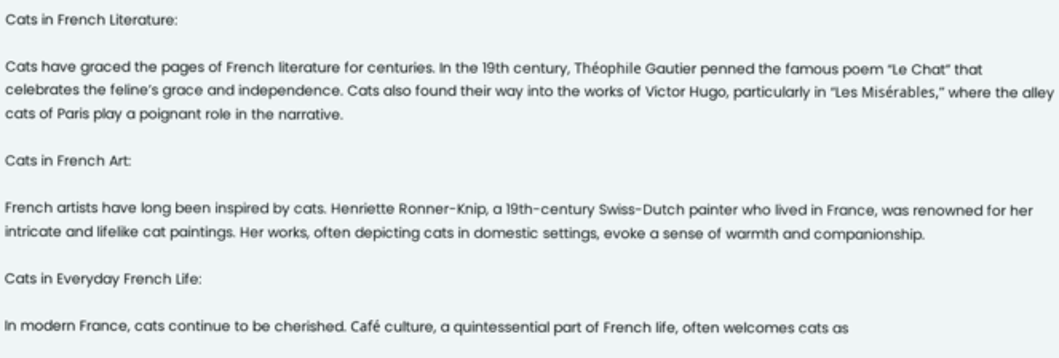Cats in French Literature:

Cats have graced the pages of French literature for centuries. In the 19th century, Théophile Gautier penned the famous poem “Le Chat” that celebrates the feline’s grace and independence. Cats also found their way into the works of Victor Hugo, particularly in “Les Misérables,” where the alley cats of Paris play a poignant role in the narrative.

Cats in French Art:

French artists have long been inspired by cats. Henriette Ronner-Knip, a 19th-century Swiss-Dutch painter who lived in France, was renowned for her intricate and lifelike cat paintings. Her works, often depicting cats in domestic settings, evoke a sense of warmth and companionship.

Cats in Everyday French Life:

In modern France, cats continue to be cherished. Café culture, a quintessential part of French life, often welcomes cats as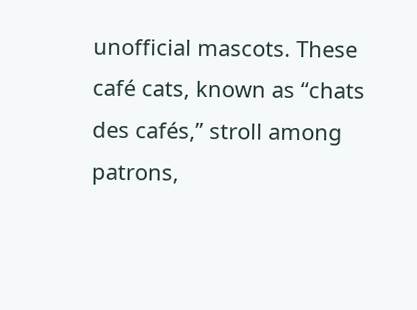unofficial mascots. These café cats, known as “chats des cafés,” stroll among patrons,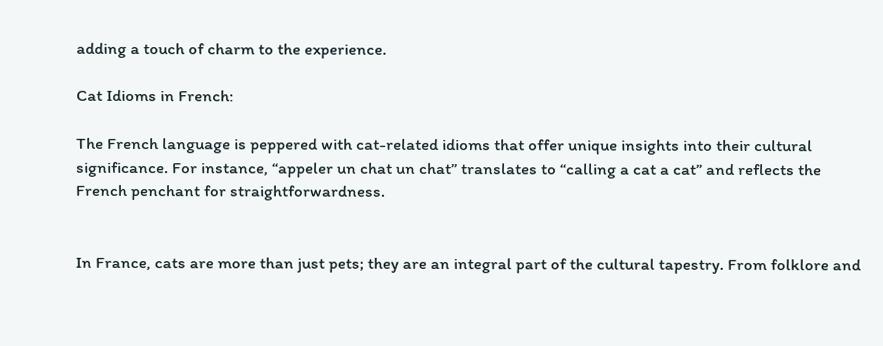adding a touch of charm to the experience.

Cat Idioms in French:

The French language is peppered with cat-related idioms that offer unique insights into their cultural significance. For instance, “appeler un chat un chat” translates to “calling a cat a cat” and reflects the French penchant for straightforwardness.


In France, cats are more than just pets; they are an integral part of the cultural tapestry. From folklore and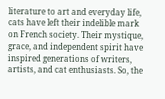literature to art and everyday life, cats have left their indelible mark on French society. Their mystique, grace, and independent spirit have inspired generations of writers, artists, and cat enthusiasts. So, the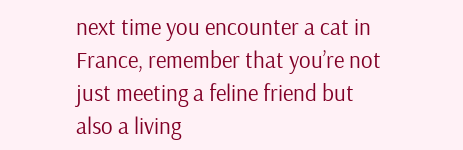next time you encounter a cat in France, remember that you’re not just meeting a feline friend but also a living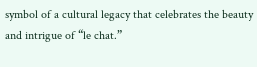symbol of a cultural legacy that celebrates the beauty and intrigue of “le chat.”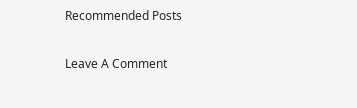Recommended Posts

Leave A Comment